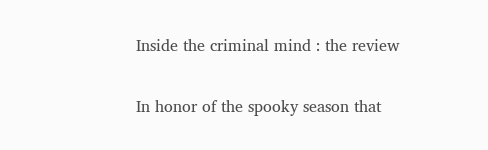Inside the criminal mind : the review

In honor of the spooky season that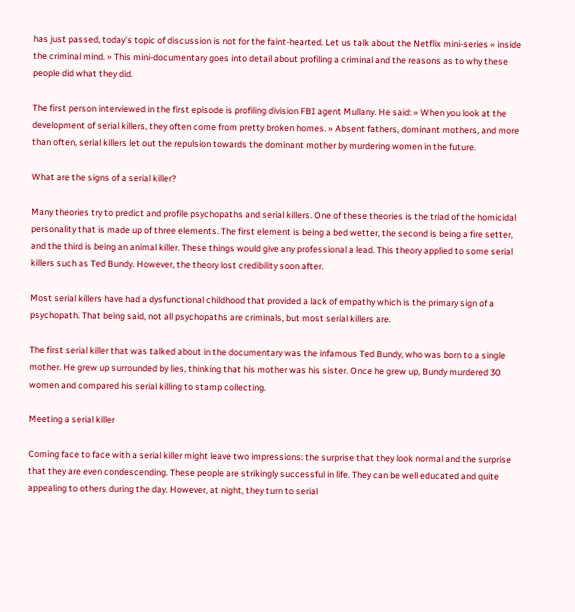has just passed, today’s topic of discussion is not for the faint-hearted. Let us talk about the Netflix mini-series « inside the criminal mind. » This mini-documentary goes into detail about profiling a criminal and the reasons as to why these people did what they did.

The first person interviewed in the first episode is profiling division FBI agent Mullany. He said: » When you look at the development of serial killers, they often come from pretty broken homes. » Absent fathers, dominant mothers, and more than often, serial killers let out the repulsion towards the dominant mother by murdering women in the future.

What are the signs of a serial killer?

Many theories try to predict and profile psychopaths and serial killers. One of these theories is the triad of the homicidal personality that is made up of three elements. The first element is being a bed wetter, the second is being a fire setter, and the third is being an animal killer. These things would give any professional a lead. This theory applied to some serial killers such as Ted Bundy. However, the theory lost credibility soon after.

Most serial killers have had a dysfunctional childhood that provided a lack of empathy which is the primary sign of a psychopath. That being said, not all psychopaths are criminals, but most serial killers are.

The first serial killer that was talked about in the documentary was the infamous Ted Bundy, who was born to a single mother. He grew up surrounded by lies, thinking that his mother was his sister. Once he grew up, Bundy murdered 30 women and compared his serial killing to stamp collecting.

Meeting a serial killer

Coming face to face with a serial killer might leave two impressions: the surprise that they look normal and the surprise that they are even condescending. These people are strikingly successful in life. They can be well educated and quite appealing to others during the day. However, at night, they turn to serial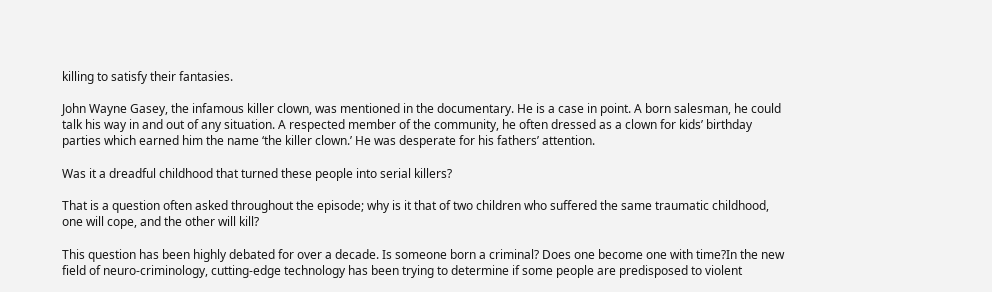killing to satisfy their fantasies.

John Wayne Gasey, the infamous killer clown, was mentioned in the documentary. He is a case in point. A born salesman, he could talk his way in and out of any situation. A respected member of the community, he often dressed as a clown for kids’ birthday parties which earned him the name ‘the killer clown.’ He was desperate for his fathers’ attention.

Was it a dreadful childhood that turned these people into serial killers?

That is a question often asked throughout the episode; why is it that of two children who suffered the same traumatic childhood, one will cope, and the other will kill?

This question has been highly debated for over a decade. Is someone born a criminal? Does one become one with time?In the new field of neuro-criminology, cutting-edge technology has been trying to determine if some people are predisposed to violent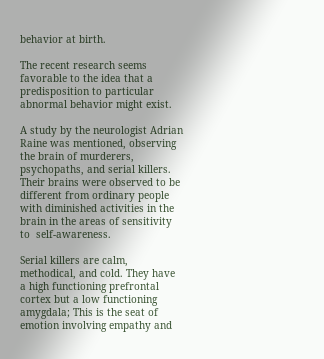behavior at birth.

The recent research seems favorable to the idea that a predisposition to particular abnormal behavior might exist.

A study by the neurologist Adrian Raine was mentioned, observing the brain of murderers, psychopaths, and serial killers. Their brains were observed to be different from ordinary people with diminished activities in the brain in the areas of sensitivity to  self-awareness.

Serial killers are calm, methodical, and cold. They have a high functioning prefrontal cortex but a low functioning amygdala; This is the seat of emotion involving empathy and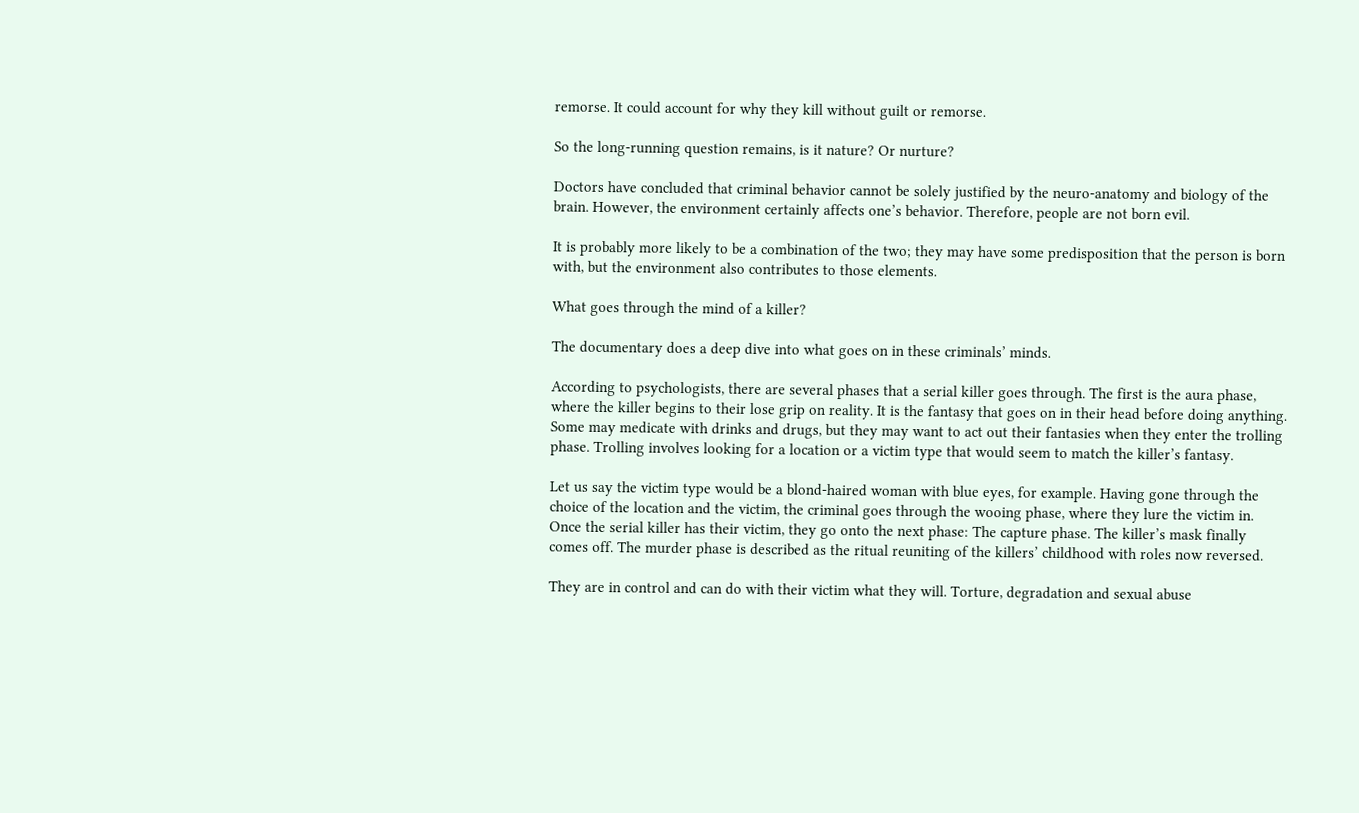remorse. It could account for why they kill without guilt or remorse.

So the long-running question remains, is it nature? Or nurture?

Doctors have concluded that criminal behavior cannot be solely justified by the neuro-anatomy and biology of the brain. However, the environment certainly affects one’s behavior. Therefore, people are not born evil.

It is probably more likely to be a combination of the two; they may have some predisposition that the person is born with, but the environment also contributes to those elements.

What goes through the mind of a killer?

The documentary does a deep dive into what goes on in these criminals’ minds.

According to psychologists, there are several phases that a serial killer goes through. The first is the aura phase, where the killer begins to their lose grip on reality. It is the fantasy that goes on in their head before doing anything. Some may medicate with drinks and drugs, but they may want to act out their fantasies when they enter the trolling phase. Trolling involves looking for a location or a victim type that would seem to match the killer’s fantasy.

Let us say the victim type would be a blond-haired woman with blue eyes, for example. Having gone through the choice of the location and the victim, the criminal goes through the wooing phase, where they lure the victim in. Once the serial killer has their victim, they go onto the next phase: The capture phase. The killer’s mask finally comes off. The murder phase is described as the ritual reuniting of the killers’ childhood with roles now reversed.

They are in control and can do with their victim what they will. Torture, degradation and sexual abuse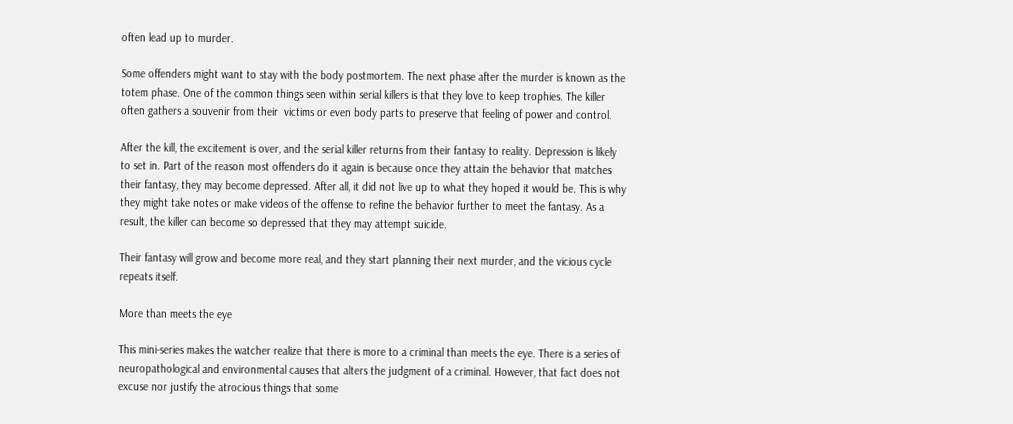often lead up to murder.

Some offenders might want to stay with the body postmortem. The next phase after the murder is known as the totem phase. One of the common things seen within serial killers is that they love to keep trophies. The killer often gathers a souvenir from their  victims or even body parts to preserve that feeling of power and control.

After the kill, the excitement is over, and the serial killer returns from their fantasy to reality. Depression is likely to set in. Part of the reason most offenders do it again is because once they attain the behavior that matches their fantasy, they may become depressed. After all, it did not live up to what they hoped it would be. This is why they might take notes or make videos of the offense to refine the behavior further to meet the fantasy. As a result, the killer can become so depressed that they may attempt suicide.

Their fantasy will grow and become more real, and they start planning their next murder, and the vicious cycle repeats itself.

More than meets the eye

This mini-series makes the watcher realize that there is more to a criminal than meets the eye. There is a series of neuropathological and environmental causes that alters the judgment of a criminal. However, that fact does not excuse nor justify the atrocious things that some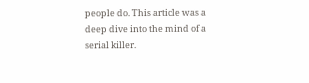people do. This article was a deep dive into the mind of a serial killer.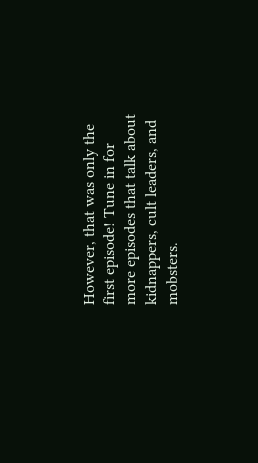However, that was only the first episode! Tune in for more episodes that talk about kidnappers, cult leaders, and mobsters.